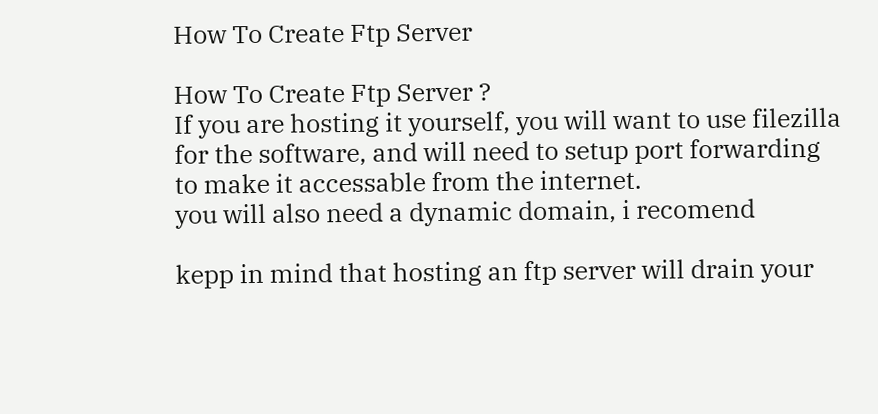How To Create Ftp Server

How To Create Ftp Server ?
If you are hosting it yourself, you will want to use filezilla for the software, and will need to setup port forwarding to make it accessable from the internet.
you will also need a dynamic domain, i recomend

kepp in mind that hosting an ftp server will drain your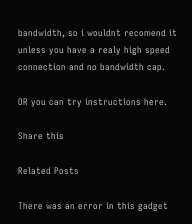bandwidth, so i wouldnt recomend it unless you have a realy high speed connection and no bandwidth cap.

OR you can try instructions here.

Share this

Related Posts

There was an error in this gadget